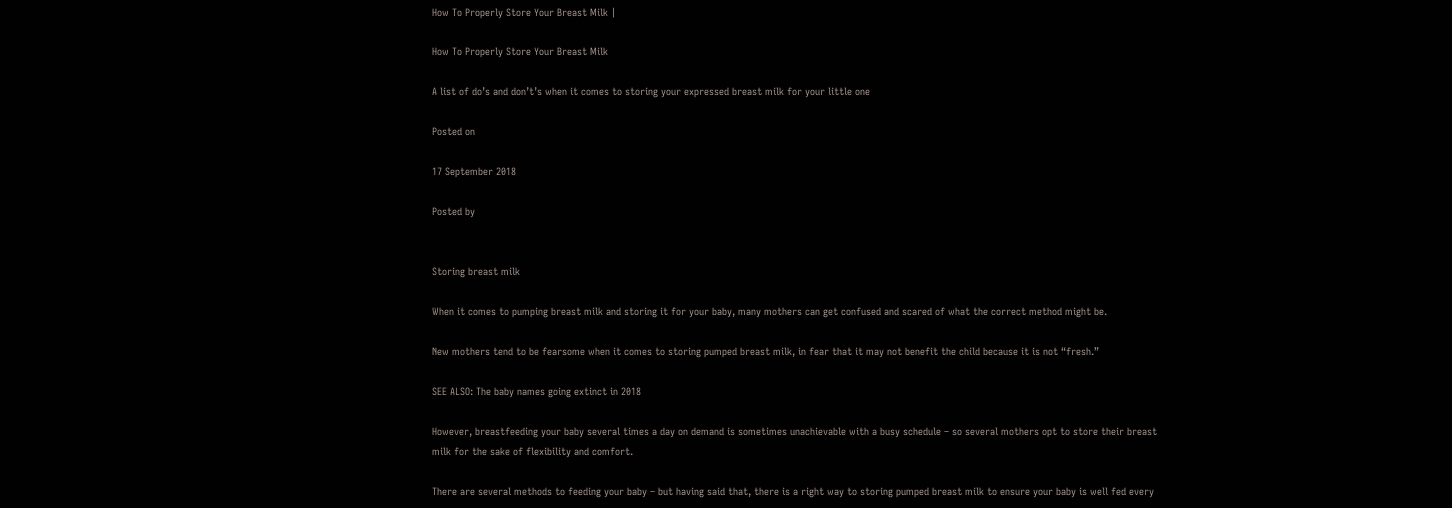How To Properly Store Your Breast Milk |

How To Properly Store Your Breast Milk

A list of do’s and don’t’s when it comes to storing your expressed breast milk for your little one

Posted on

17 September 2018

Posted by


Storing breast milk

When it comes to pumping breast milk and storing it for your baby, many mothers can get confused and scared of what the correct method might be.

New mothers tend to be fearsome when it comes to storing pumped breast milk, in fear that it may not benefit the child because it is not “fresh.”

SEE ALSO: The baby names going extinct in 2018

However, breastfeeding your baby several times a day on demand is sometimes unachievable with a busy schedule – so several mothers opt to store their breast milk for the sake of flexibility and comfort.

There are several methods to feeding your baby – but having said that, there is a right way to storing pumped breast milk to ensure your baby is well fed every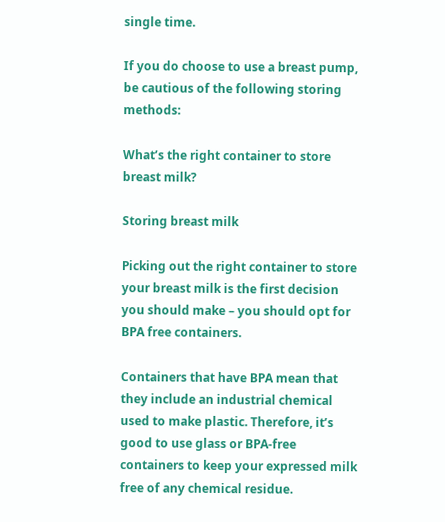single time.

If you do choose to use a breast pump, be cautious of the following storing methods:

What’s the right container to store breast milk?

Storing breast milk

Picking out the right container to store your breast milk is the first decision you should make – you should opt for BPA free containers.

Containers that have BPA mean that they include an industrial chemical used to make plastic. Therefore, it’s good to use glass or BPA-free containers to keep your expressed milk free of any chemical residue.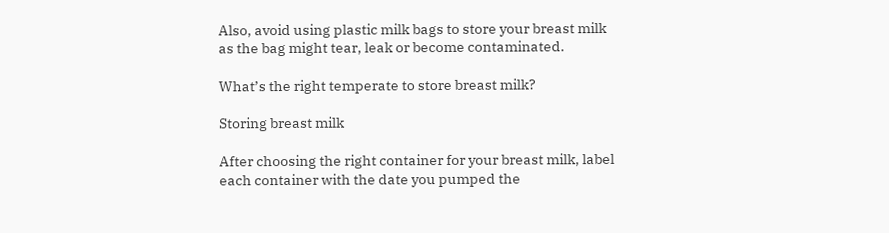Also, avoid using plastic milk bags to store your breast milk as the bag might tear, leak or become contaminated.

What’s the right temperate to store breast milk?

Storing breast milk

After choosing the right container for your breast milk, label each container with the date you pumped the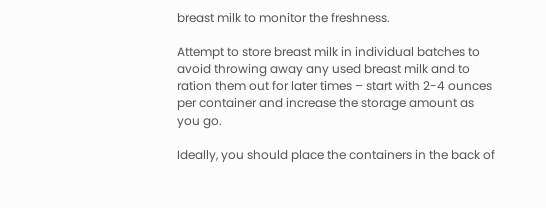breast milk to monitor the freshness.

Attempt to store breast milk in individual batches to avoid throwing away any used breast milk and to ration them out for later times – start with 2-4 ounces per container and increase the storage amount as you go.

Ideally, you should place the containers in the back of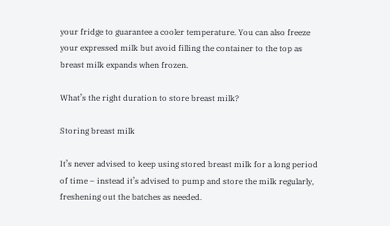your fridge to guarantee a cooler temperature. You can also freeze your expressed milk but avoid filling the container to the top as breast milk expands when frozen.

What’s the right duration to store breast milk?

Storing breast milk

It’s never advised to keep using stored breast milk for a long period of time – instead it’s advised to pump and store the milk regularly, freshening out the batches as needed.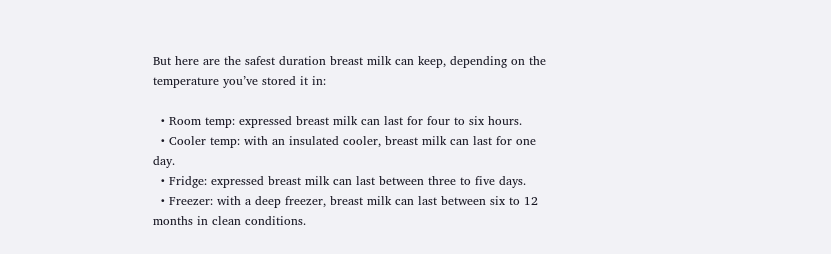But here are the safest duration breast milk can keep, depending on the temperature you’ve stored it in:

  • Room temp: expressed breast milk can last for four to six hours.
  • Cooler temp: with an insulated cooler, breast milk can last for one day.
  • Fridge: expressed breast milk can last between three to five days.
  • Freezer: with a deep freezer, breast milk can last between six to 12 months in clean conditions.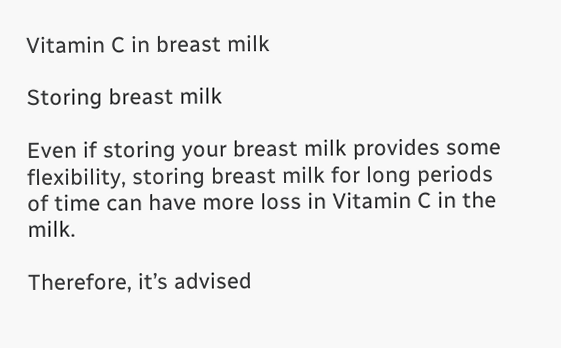Vitamin C in breast milk

Storing breast milk

Even if storing your breast milk provides some flexibility, storing breast milk for long periods of time can have more loss in Vitamin C in the milk.

Therefore, it’s advised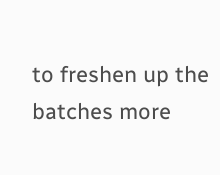to freshen up the batches more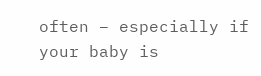often – especially if your baby is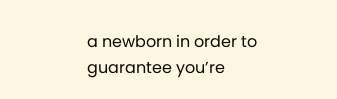a newborn in order to guarantee you’re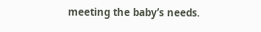meeting the baby’s needs.